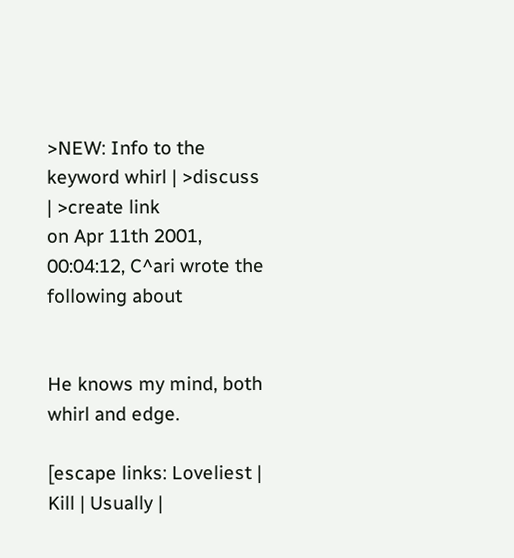>NEW: Info to the keyword whirl | >discuss | >create link
on Apr 11th 2001, 00:04:12, C^ari wrote the following about


He knows my mind, both whirl and edge.

[escape links: Loveliest | Kill | Usually |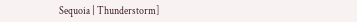Sequoia | Thunderstorm]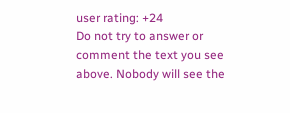user rating: +24
Do not try to answer or comment the text you see above. Nobody will see the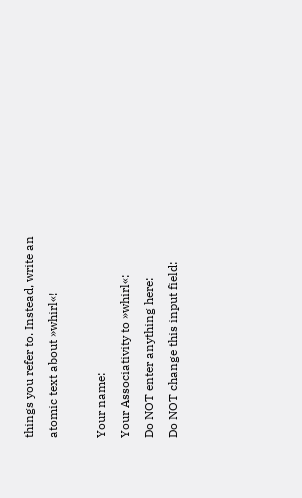things you refer to. Instead, write an atomic text about »whirl«!

Your name:
Your Associativity to »whirl«:
Do NOT enter anything here:
Do NOT change this input field: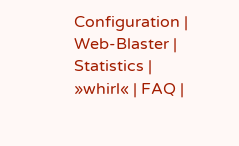Configuration | Web-Blaster | Statistics | »whirl« | FAQ |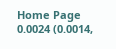Home Page
0.0024 (0.0014,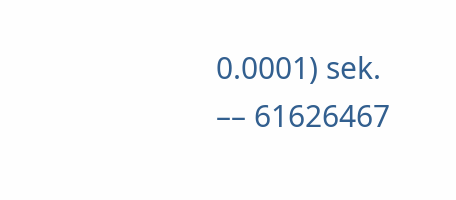0.0001) sek. –– 61626467